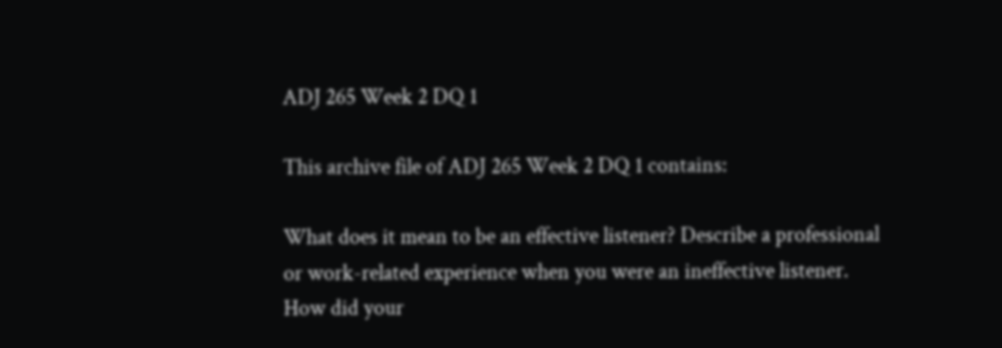ADJ 265 Week 2 DQ 1

This archive file of ADJ 265 Week 2 DQ 1 contains:

What does it mean to be an effective listener? Describe a professional or work-related experience when you were an ineffective listener. How did your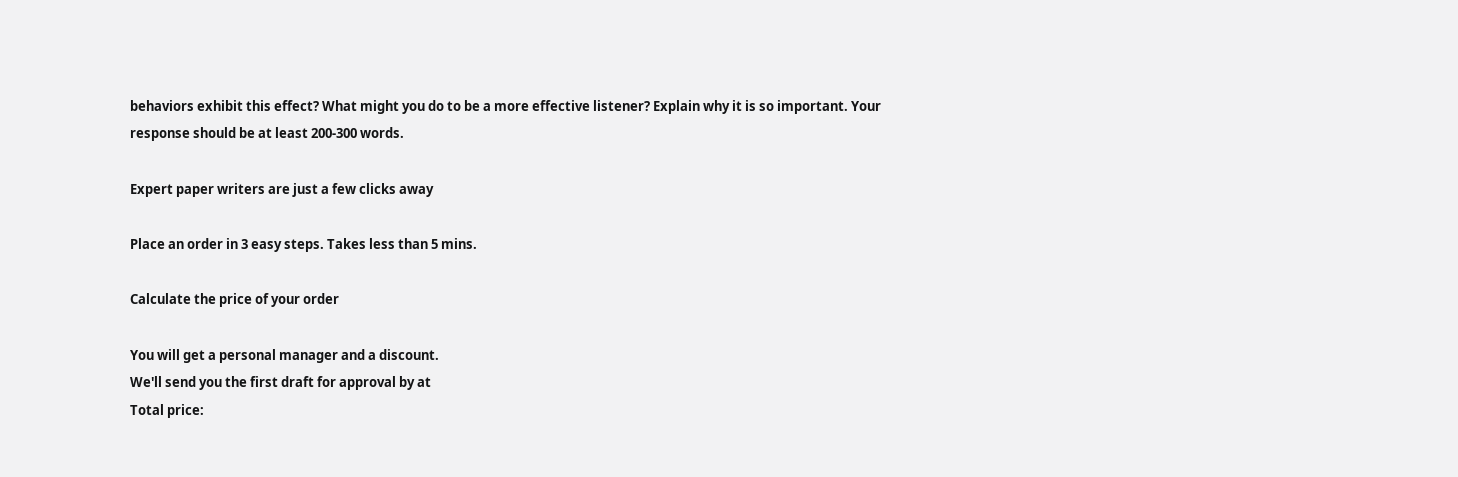behaviors exhibit this effect? What might you do to be a more effective listener? Explain why it is so important. Your response should be at least 200-300 words.

Expert paper writers are just a few clicks away

Place an order in 3 easy steps. Takes less than 5 mins.

Calculate the price of your order

You will get a personal manager and a discount.
We'll send you the first draft for approval by at
Total price: